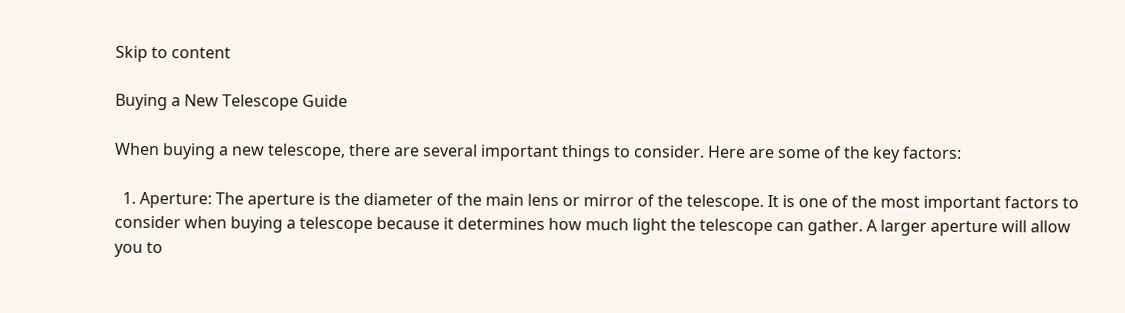Skip to content

Buying a New Telescope Guide

When buying a new telescope, there are several important things to consider. Here are some of the key factors:

  1. Aperture: The aperture is the diameter of the main lens or mirror of the telescope. It is one of the most important factors to consider when buying a telescope because it determines how much light the telescope can gather. A larger aperture will allow you to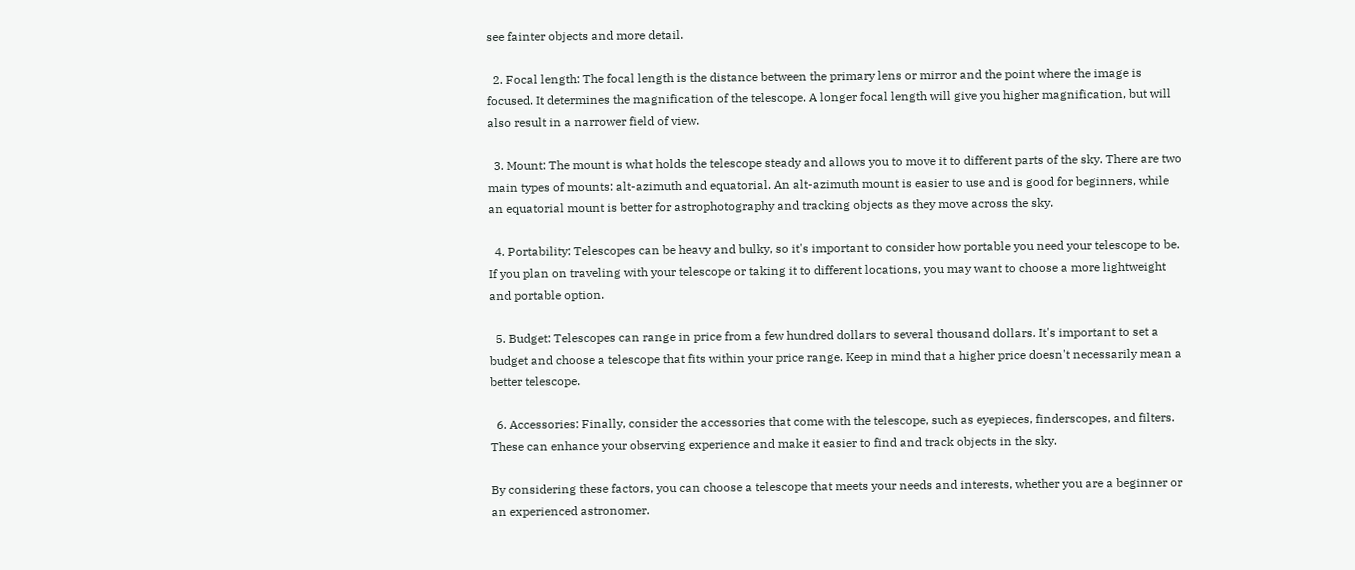see fainter objects and more detail.

  2. Focal length: The focal length is the distance between the primary lens or mirror and the point where the image is focused. It determines the magnification of the telescope. A longer focal length will give you higher magnification, but will also result in a narrower field of view.

  3. Mount: The mount is what holds the telescope steady and allows you to move it to different parts of the sky. There are two main types of mounts: alt-azimuth and equatorial. An alt-azimuth mount is easier to use and is good for beginners, while an equatorial mount is better for astrophotography and tracking objects as they move across the sky.

  4. Portability: Telescopes can be heavy and bulky, so it's important to consider how portable you need your telescope to be. If you plan on traveling with your telescope or taking it to different locations, you may want to choose a more lightweight and portable option.

  5. Budget: Telescopes can range in price from a few hundred dollars to several thousand dollars. It's important to set a budget and choose a telescope that fits within your price range. Keep in mind that a higher price doesn't necessarily mean a better telescope.

  6. Accessories: Finally, consider the accessories that come with the telescope, such as eyepieces, finderscopes, and filters. These can enhance your observing experience and make it easier to find and track objects in the sky.

By considering these factors, you can choose a telescope that meets your needs and interests, whether you are a beginner or an experienced astronomer.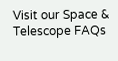Visit our Space & Telescope FAQs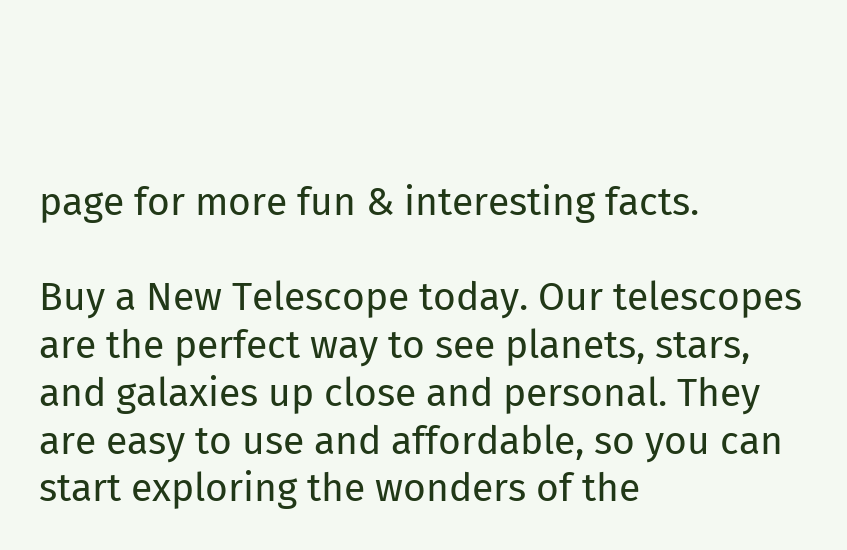page for more fun & interesting facts.

Buy a New Telescope today. Our telescopes are the perfect way to see planets, stars, and galaxies up close and personal. They are easy to use and affordable, so you can start exploring the wonders of the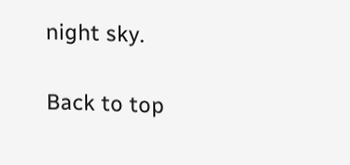night sky.

Back to top